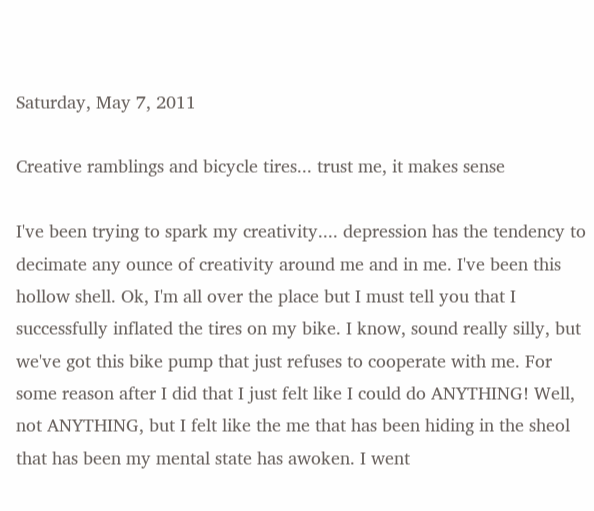Saturday, May 7, 2011

Creative ramblings and bicycle tires... trust me, it makes sense

I've been trying to spark my creativity.... depression has the tendency to decimate any ounce of creativity around me and in me. I've been this hollow shell. Ok, I'm all over the place but I must tell you that I successfully inflated the tires on my bike. I know, sound really silly, but we've got this bike pump that just refuses to cooperate with me. For some reason after I did that I just felt like I could do ANYTHING! Well, not ANYTHING, but I felt like the me that has been hiding in the sheol that has been my mental state has awoken. I went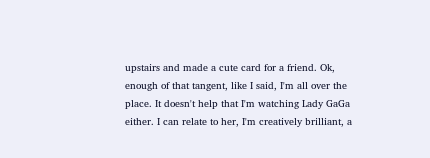upstairs and made a cute card for a friend. Ok, enough of that tangent, like I said, I'm all over the place. It doesn't help that I'm watching Lady GaGa either. I can relate to her, I'm creatively brilliant, a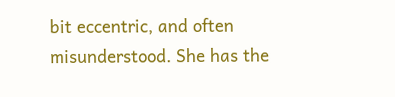bit eccentric, and often misunderstood. She has the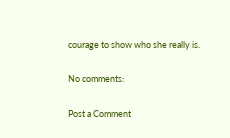courage to show who she really is.

No comments:

Post a Comment